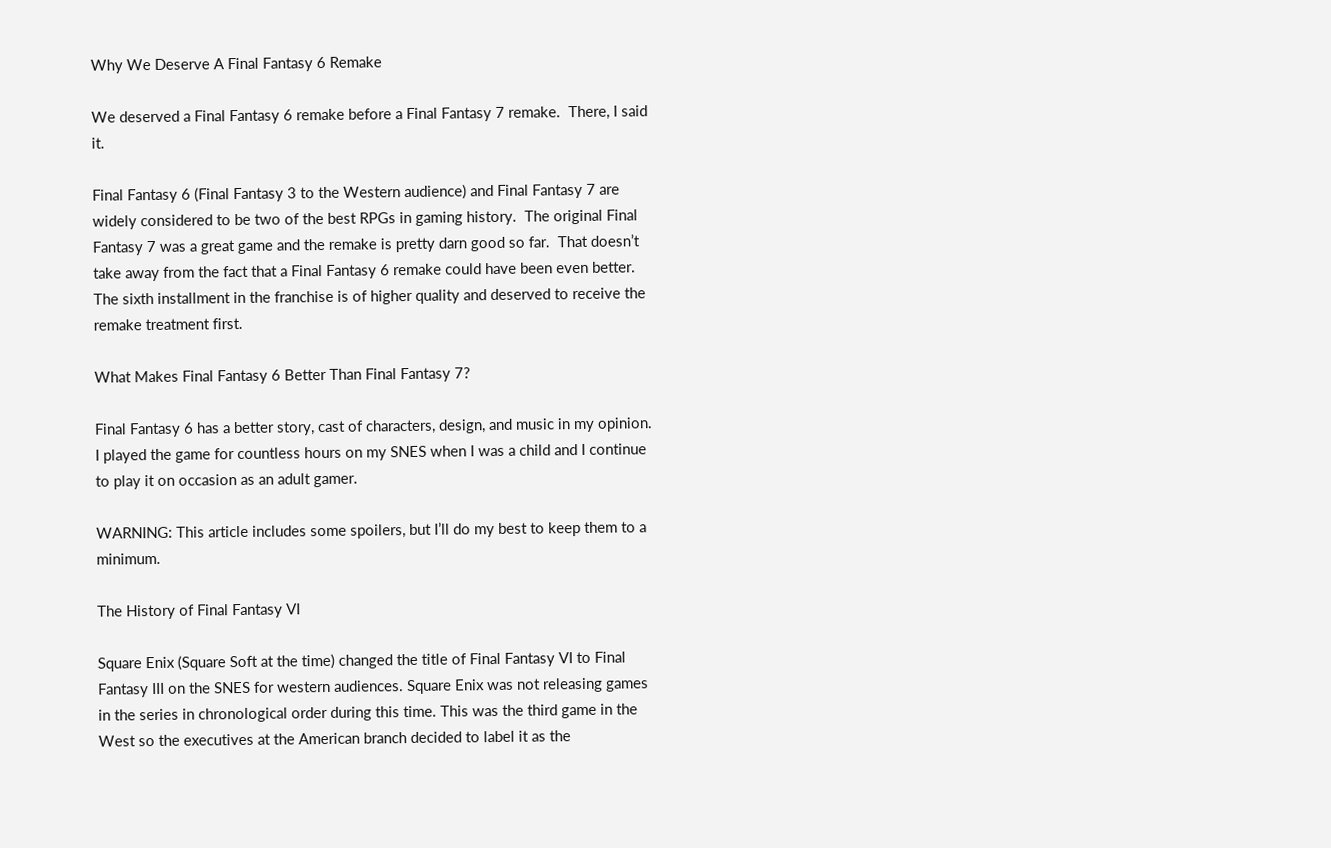Why We Deserve A Final Fantasy 6 Remake

We deserved a Final Fantasy 6 remake before a Final Fantasy 7 remake.  There, I said it.

Final Fantasy 6 (Final Fantasy 3 to the Western audience) and Final Fantasy 7 are widely considered to be two of the best RPGs in gaming history.  The original Final Fantasy 7 was a great game and the remake is pretty darn good so far.  That doesn’t take away from the fact that a Final Fantasy 6 remake could have been even better.  The sixth installment in the franchise is of higher quality and deserved to receive the remake treatment first.

What Makes Final Fantasy 6 Better Than Final Fantasy 7?

Final Fantasy 6 has a better story, cast of characters, design, and music in my opinion. I played the game for countless hours on my SNES when I was a child and I continue to play it on occasion as an adult gamer.

WARNING: This article includes some spoilers, but I’ll do my best to keep them to a minimum.

The History of Final Fantasy VI

Square Enix (Square Soft at the time) changed the title of Final Fantasy VI to Final Fantasy III on the SNES for western audiences. Square Enix was not releasing games in the series in chronological order during this time. This was the third game in the West so the executives at the American branch decided to label it as the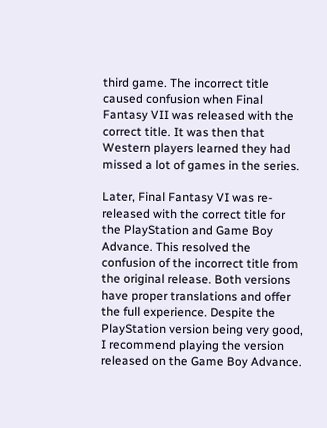third game. The incorrect title caused confusion when Final Fantasy VII was released with the correct title. It was then that Western players learned they had missed a lot of games in the series.

Later, Final Fantasy VI was re-released with the correct title for the PlayStation and Game Boy Advance. This resolved the confusion of the incorrect title from the original release. Both versions have proper translations and offer the full experience. Despite the PlayStation version being very good, I recommend playing the version released on the Game Boy Advance.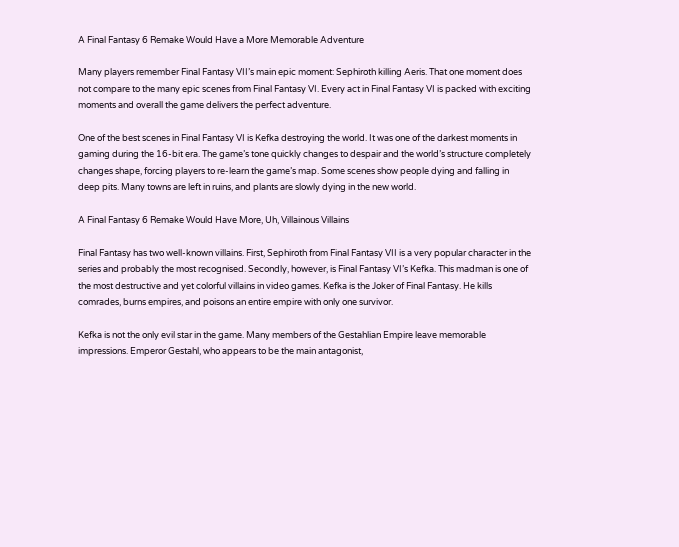A Final Fantasy 6 Remake Would Have a More Memorable Adventure

Many players remember Final Fantasy VII’s main epic moment: Sephiroth killing Aeris. That one moment does not compare to the many epic scenes from Final Fantasy VI. Every act in Final Fantasy VI is packed with exciting moments and overall the game delivers the perfect adventure.

One of the best scenes in Final Fantasy VI is Kefka destroying the world. It was one of the darkest moments in gaming during the 16-bit era. The game’s tone quickly changes to despair and the world’s structure completely changes shape, forcing players to re-learn the game’s map. Some scenes show people dying and falling in deep pits. Many towns are left in ruins, and plants are slowly dying in the new world.

A Final Fantasy 6 Remake Would Have More, Uh, Villainous Villains

Final Fantasy has two well-known villains. First, Sephiroth from Final Fantasy VII is a very popular character in the series and probably the most recognised. Secondly, however, is Final Fantasy VI’s Kefka. This madman is one of the most destructive and yet colorful villains in video games. Kefka is the Joker of Final Fantasy. He kills comrades, burns empires, and poisons an entire empire with only one survivor.

Kefka is not the only evil star in the game. Many members of the Gestahlian Empire leave memorable impressions. Emperor Gestahl, who appears to be the main antagonist,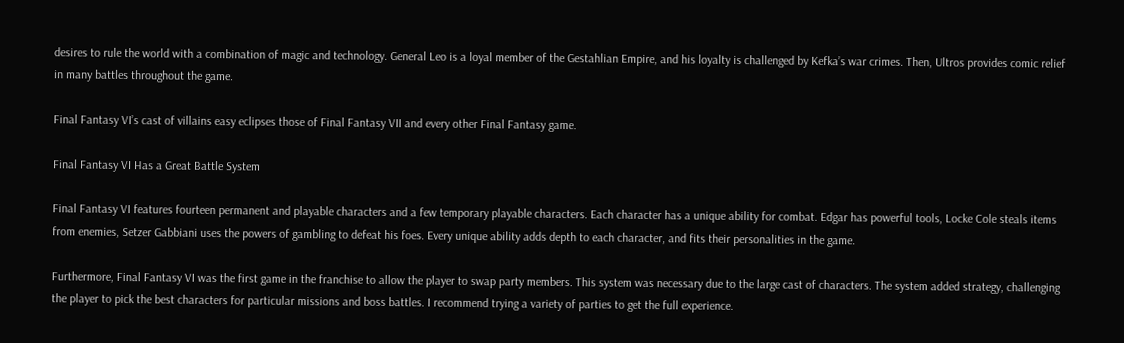desires to rule the world with a combination of magic and technology. General Leo is a loyal member of the Gestahlian Empire, and his loyalty is challenged by Kefka’s war crimes. Then, Ultros provides comic relief in many battles throughout the game.

Final Fantasy VI’s cast of villains easy eclipses those of Final Fantasy VII and every other Final Fantasy game.

Final Fantasy VI Has a Great Battle System

Final Fantasy VI features fourteen permanent and playable characters and a few temporary playable characters. Each character has a unique ability for combat. Edgar has powerful tools, Locke Cole steals items from enemies, Setzer Gabbiani uses the powers of gambling to defeat his foes. Every unique ability adds depth to each character, and fits their personalities in the game.

Furthermore, Final Fantasy VI was the first game in the franchise to allow the player to swap party members. This system was necessary due to the large cast of characters. The system added strategy, challenging the player to pick the best characters for particular missions and boss battles. I recommend trying a variety of parties to get the full experience.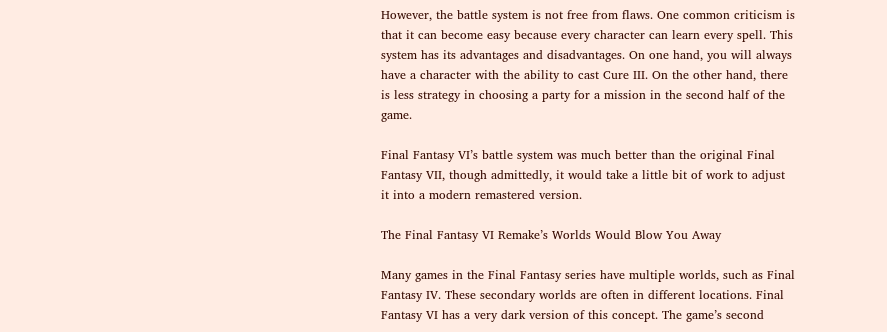However, the battle system is not free from flaws. One common criticism is that it can become easy because every character can learn every spell. This system has its advantages and disadvantages. On one hand, you will always have a character with the ability to cast Cure III. On the other hand, there is less strategy in choosing a party for a mission in the second half of the game.

Final Fantasy VI’s battle system was much better than the original Final Fantasy VII, though admittedly, it would take a little bit of work to adjust it into a modern remastered version.

The Final Fantasy VI Remake’s Worlds Would Blow You Away

Many games in the Final Fantasy series have multiple worlds, such as Final Fantasy IV. These secondary worlds are often in different locations. Final Fantasy VI has a very dark version of this concept. The game’s second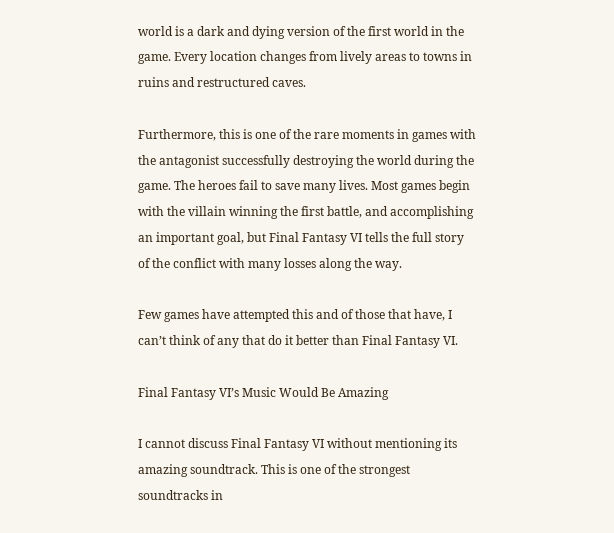world is a dark and dying version of the first world in the game. Every location changes from lively areas to towns in ruins and restructured caves.

Furthermore, this is one of the rare moments in games with the antagonist successfully destroying the world during the game. The heroes fail to save many lives. Most games begin with the villain winning the first battle, and accomplishing an important goal, but Final Fantasy VI tells the full story of the conflict with many losses along the way.

Few games have attempted this and of those that have, I can’t think of any that do it better than Final Fantasy VI.

Final Fantasy VI’s Music Would Be Amazing

I cannot discuss Final Fantasy VI without mentioning its amazing soundtrack. This is one of the strongest soundtracks in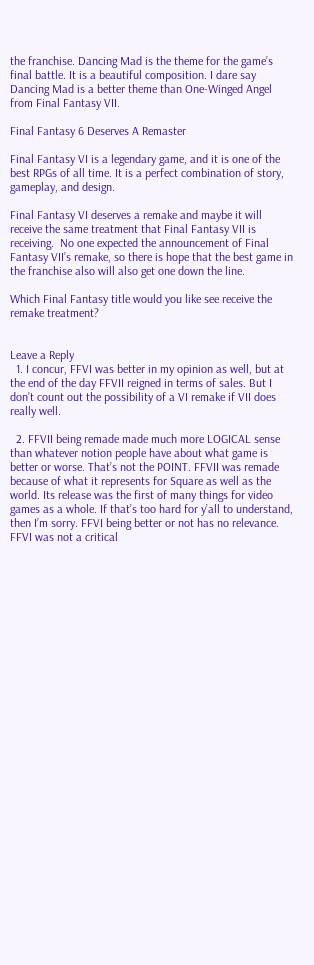the franchise. Dancing Mad is the theme for the game’s final battle. It is a beautiful composition. I dare say Dancing Mad is a better theme than One-Winged Angel from Final Fantasy VII.

Final Fantasy 6 Deserves A Remaster

Final Fantasy VI is a legendary game, and it is one of the best RPGs of all time. It is a perfect combination of story, gameplay, and design.

Final Fantasy VI deserves a remake and maybe it will receive the same treatment that Final Fantasy VII is receiving.  No one expected the announcement of Final Fantasy VII’s remake, so there is hope that the best game in the franchise also will also get one down the line.

Which Final Fantasy title would you like see receive the remake treatment?


Leave a Reply
  1. I concur, FFVI was better in my opinion as well, but at the end of the day FFVII reigned in terms of sales. But I don’t count out the possibility of a VI remake if VII does really well.

  2. FFVII being remade made much more LOGICAL sense than whatever notion people have about what game is better or worse. That’s not the POINT. FFVII was remade because of what it represents for Square as well as the world. Its release was the first of many things for video games as a whole. If that’s too hard for y’all to understand, then I’m sorry. FFVI being better or not has no relevance. FFVI was not a critical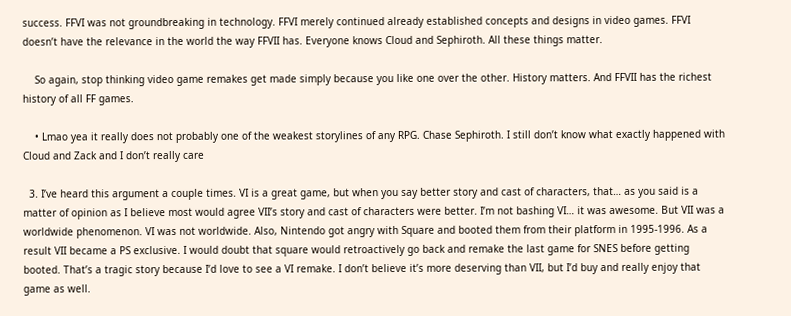success. FFVI was not groundbreaking in technology. FFVI merely continued already established concepts and designs in video games. FFVI doesn’t have the relevance in the world the way FFVII has. Everyone knows Cloud and Sephiroth. All these things matter.

    So again, stop thinking video game remakes get made simply because you like one over the other. History matters. And FFVII has the richest history of all FF games.

    • Lmao yea it really does not probably one of the weakest storylines of any RPG. Chase Sephiroth. I still don’t know what exactly happened with Cloud and Zack and I don’t really care

  3. I’ve heard this argument a couple times. VI is a great game, but when you say better story and cast of characters, that… as you said is a matter of opinion as I believe most would agree VII’s story and cast of characters were better. I’m not bashing VI… it was awesome. But VII was a worldwide phenomenon. VI was not worldwide. Also, Nintendo got angry with Square and booted them from their platform in 1995-1996. As a result VII became a PS exclusive. I would doubt that square would retroactively go back and remake the last game for SNES before getting booted. That’s a tragic story because I’d love to see a VI remake. I don’t believe it’s more deserving than VII, but I’d buy and really enjoy that game as well.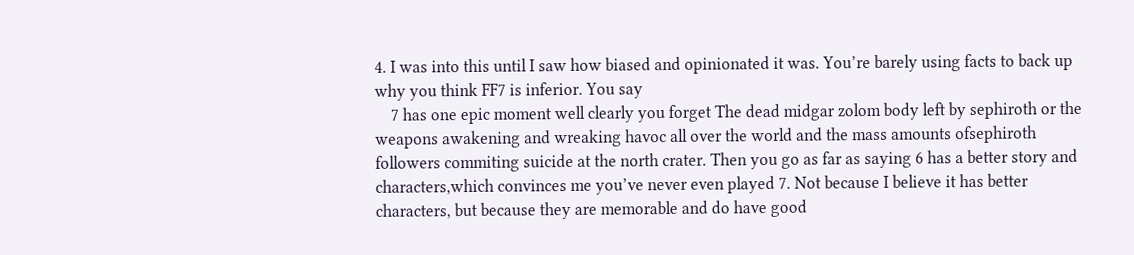4. I was into this until I saw how biased and opinionated it was. You’re barely using facts to back up why you think FF7 is inferior. You say
    7 has one epic moment well clearly you forget The dead midgar zolom body left by sephiroth or the weapons awakening and wreaking havoc all over the world and the mass amounts ofsephiroth followers commiting suicide at the north crater. Then you go as far as saying 6 has a better story and characters,which convinces me you’ve never even played 7. Not because I believe it has better characters, but because they are memorable and do have good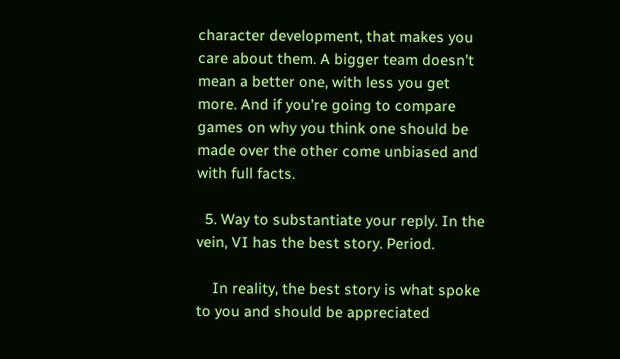character development, that makes you care about them. A bigger team doesn’t mean a better one, with less you get more. And if you’re going to compare games on why you think one should be made over the other come unbiased and with full facts.

  5. Way to substantiate your reply. In the vein, VI has the best story. Period.

    In reality, the best story is what spoke to you and should be appreciated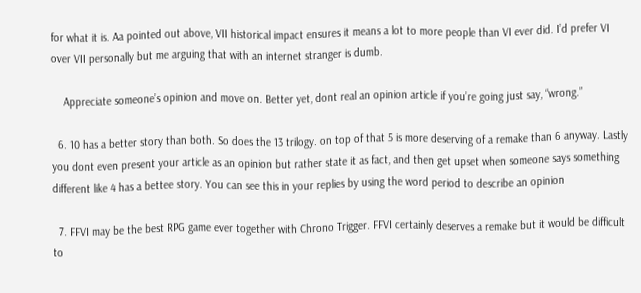for what it is. Aa pointed out above, VII historical impact ensures it means a lot to more people than VI ever did. I’d prefer VI over VII personally but me arguing that with an internet stranger is dumb.

    Appreciate someone’s opinion and move on. Better yet, dont real an opinion article if you’re going just say, “wrong.”

  6. 10 has a better story than both. So does the 13 trilogy. on top of that 5 is more deserving of a remake than 6 anyway. Lastly you dont even present your article as an opinion but rather state it as fact, and then get upset when someone says something different like 4 has a bettee story. You can see this in your replies by using the word period to describe an opinion

  7. FFVI may be the best RPG game ever together with Chrono Trigger. FFVI certainly deserves a remake but it would be difficult to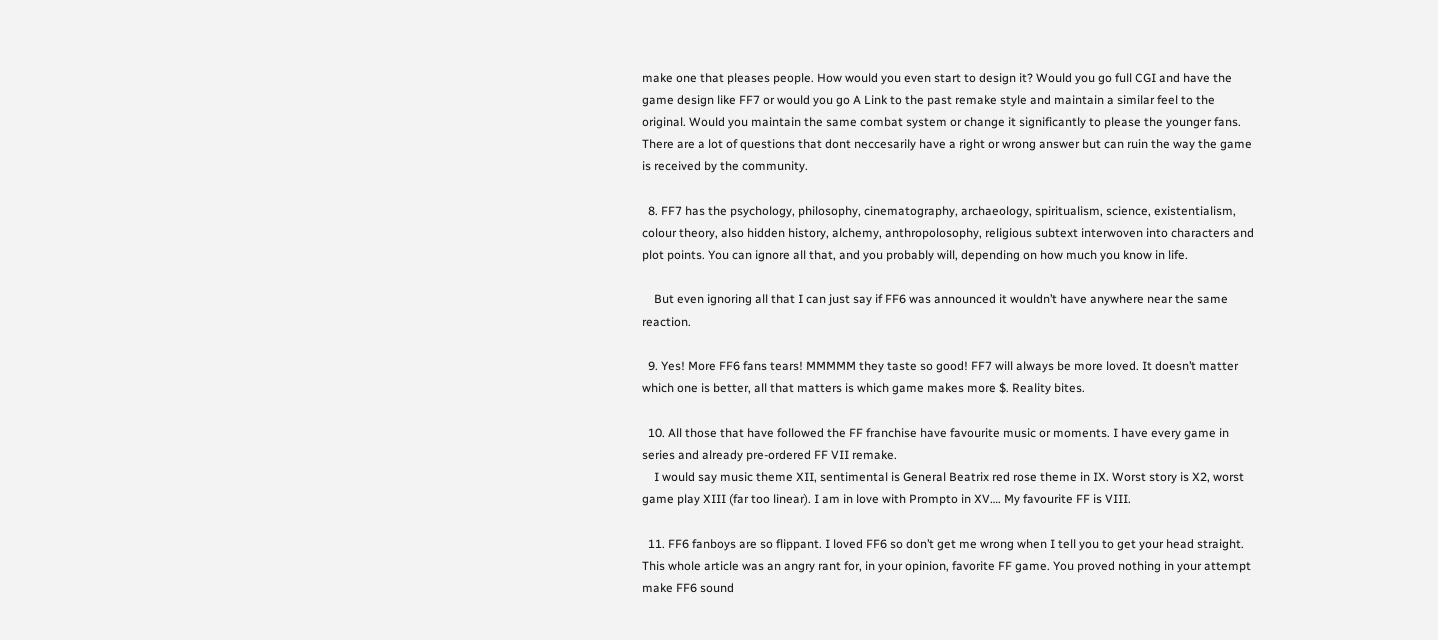make one that pleases people. How would you even start to design it? Would you go full CGI and have the game design like FF7 or would you go A Link to the past remake style and maintain a similar feel to the original. Would you maintain the same combat system or change it significantly to please the younger fans. There are a lot of questions that dont neccesarily have a right or wrong answer but can ruin the way the game is received by the community.

  8. FF7 has the psychology, philosophy, cinematography, archaeology, spiritualism, science, existentialism, colour theory, also hidden history, alchemy, anthropolosophy, religious subtext interwoven into characters and plot points. You can ignore all that, and you probably will, depending on how much you know in life.

    But even ignoring all that I can just say if FF6 was announced it wouldn’t have anywhere near the same reaction.

  9. Yes! More FF6 fans tears! MMMMM they taste so good! FF7 will always be more loved. It doesn’t matter which one is better, all that matters is which game makes more $. Reality bites.

  10. All those that have followed the FF franchise have favourite music or moments. I have every game in series and already pre-ordered FF VII remake.
    I would say music theme XII, sentimental is General Beatrix red rose theme in IX. Worst story is X2, worst game play XIII (far too linear). I am in love with Prompto in XV…. My favourite FF is VIII.

  11. FF6 fanboys are so flippant. I loved FF6 so don’t get me wrong when I tell you to get your head straight. This whole article was an angry rant for, in your opinion, favorite FF game. You proved nothing in your attempt make FF6 sound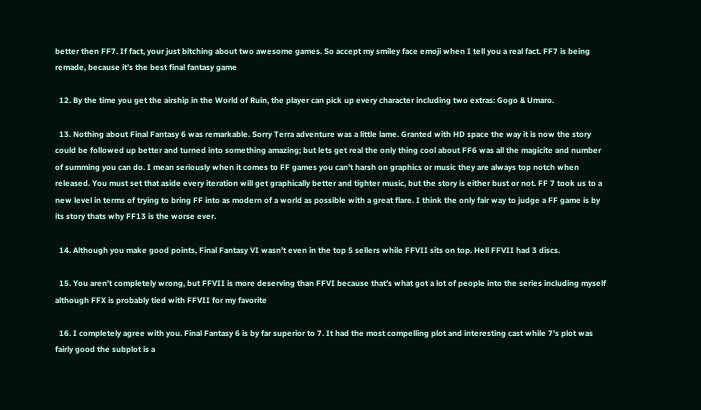better then FF7. If fact, your just bitching about two awesome games. So accept my smiley face emoji when I tell you a real fact. FF7 is being remade, because it’s the best final fantasy game

  12. By the time you get the airship in the World of Ruin, the player can pick up every character including two extras: Gogo & Umaro.

  13. Nothing about Final Fantasy 6 was remarkable. Sorry Terra adventure was a little lame. Granted with HD space the way it is now the story could be followed up better and turned into something amazing; but lets get real the only thing cool about FF6 was all the magicite and number of summing you can do. I mean seriously when it comes to FF games you can’t harsh on graphics or music they are always top notch when released. You must set that aside every iteration will get graphically better and tighter music, but the story is either bust or not. FF 7 took us to a new level in terms of trying to bring FF into as modern of a world as possible with a great flare. I think the only fair way to judge a FF game is by its story thats why FF13 is the worse ever.

  14. Although you make good points, Final Fantasy VI wasn’t even in the top 5 sellers while FFVII sits on top. Hell FFVII had 3 discs.

  15. You aren’t completely wrong, but FFVII is more deserving than FFVI because that’s what got a lot of people into the series including myself although FFX is probably tied with FFVII for my favorite

  16. I completely agree with you. Final Fantasy 6 is by far superior to 7. It had the most compelling plot and interesting cast while 7’s plot was fairly good the subplot is a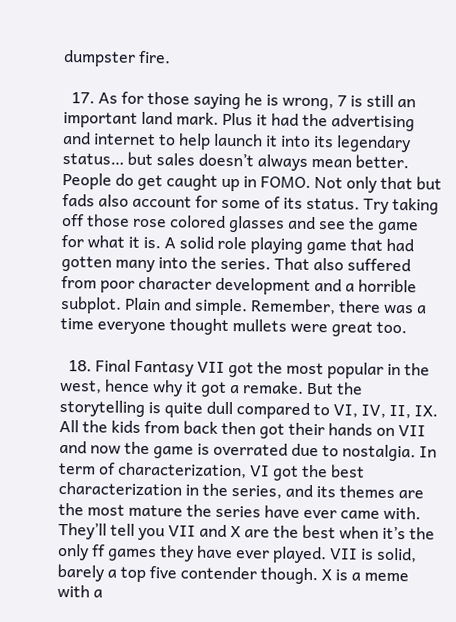dumpster fire.

  17. As for those saying he is wrong, 7 is still an important land mark. Plus it had the advertising and internet to help launch it into its legendary status… but sales doesn’t always mean better. People do get caught up in FOMO. Not only that but fads also account for some of its status. Try taking off those rose colored glasses and see the game for what it is. A solid role playing game that had gotten many into the series. That also suffered from poor character development and a horrible subplot. Plain and simple. Remember, there was a time everyone thought mullets were great too.

  18. Final Fantasy VII got the most popular in the west, hence why it got a remake. But the storytelling is quite dull compared to VI, IV, II, IX. All the kids from back then got their hands on VII and now the game is overrated due to nostalgia. In term of characterization, VI got the best characterization in the series, and its themes are the most mature the series have ever came with. They’ll tell you VII and X are the best when it’s the only ff games they have ever played. VII is solid, barely a top five contender though. X is a meme with a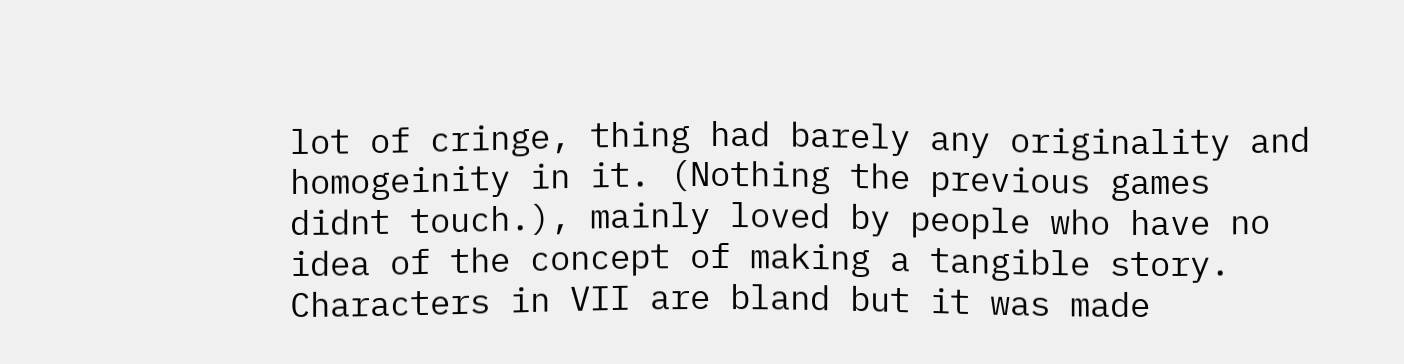lot of cringe, thing had barely any originality and homogeinity in it. (Nothing the previous games didnt touch.), mainly loved by people who have no idea of the concept of making a tangible story. Characters in VII are bland but it was made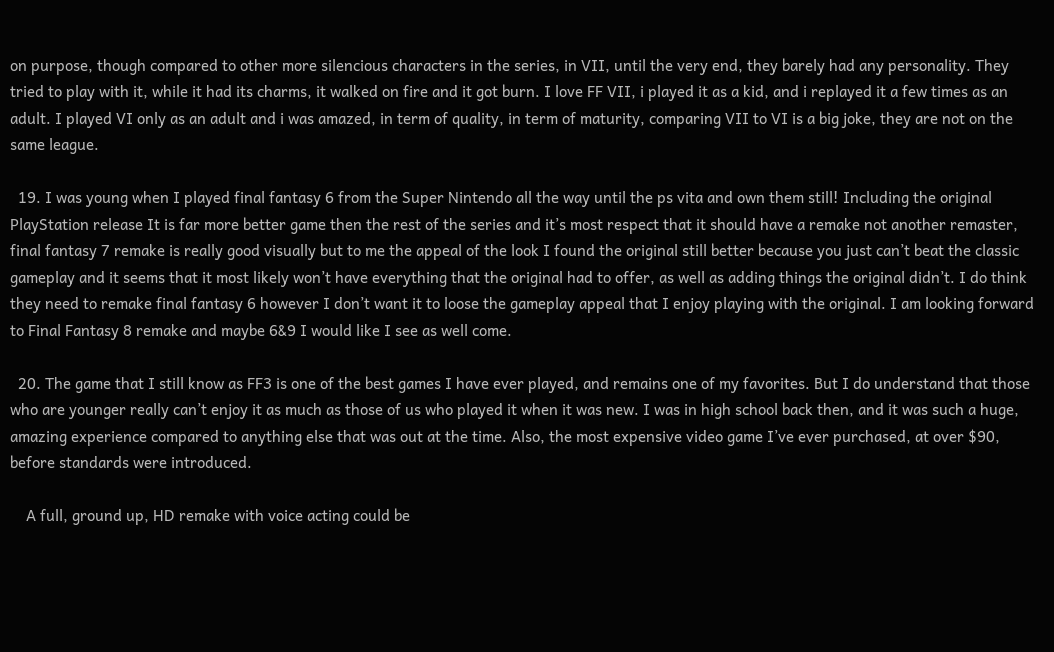on purpose, though compared to other more silencious characters in the series, in VII, until the very end, they barely had any personality. They tried to play with it, while it had its charms, it walked on fire and it got burn. I love FF VII, i played it as a kid, and i replayed it a few times as an adult. I played VI only as an adult and i was amazed, in term of quality, in term of maturity, comparing VII to VI is a big joke, they are not on the same league.

  19. I was young when I played final fantasy 6 from the Super Nintendo all the way until the ps vita and own them still! Including the original PlayStation release It is far more better game then the rest of the series and it’s most respect that it should have a remake not another remaster, final fantasy 7 remake is really good visually but to me the appeal of the look I found the original still better because you just can’t beat the classic gameplay and it seems that it most likely won’t have everything that the original had to offer, as well as adding things the original didn’t. I do think they need to remake final fantasy 6 however I don’t want it to loose the gameplay appeal that I enjoy playing with the original. I am looking forward to Final Fantasy 8 remake and maybe 6&9 I would like I see as well come.

  20. The game that I still know as FF3 is one of the best games I have ever played, and remains one of my favorites. But I do understand that those who are younger really can’t enjoy it as much as those of us who played it when it was new. I was in high school back then, and it was such a huge, amazing experience compared to anything else that was out at the time. Also, the most expensive video game I’ve ever purchased, at over $90, before standards were introduced.

    A full, ground up, HD remake with voice acting could be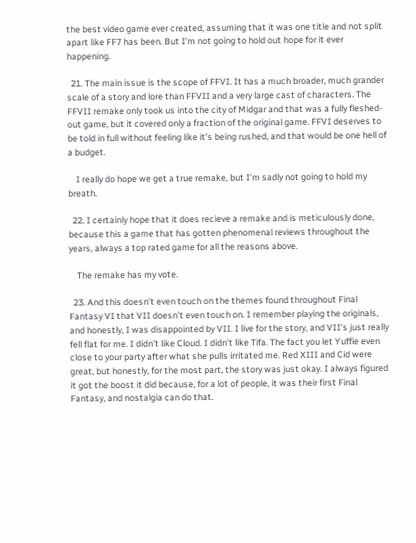the best video game ever created, assuming that it was one title and not split apart like FF7 has been. But I’m not going to hold out hope for it ever happening.

  21. The main issue is the scope of FFVI. It has a much broader, much grander scale of a story and lore than FFVII and a very large cast of characters. The FFVII remake only took us into the city of Midgar and that was a fully fleshed-out game, but it covered only a fraction of the original game. FFVI deserves to be told in full without feeling like it’s being rushed, and that would be one hell of a budget.

    I really do hope we get a true remake, but I’m sadly not going to hold my breath.

  22. I certainly hope that it does recieve a remake and is meticulously done, because this a game that has gotten phenomenal reviews throughout the years, always a top rated game for all the reasons above.

    The remake has my vote.

  23. And this doesn’t even touch on the themes found throughout Final Fantasy VI that VII doesn’t even touch on. I remember playing the originals, and honestly, I was disappointed by VII. I live for the story, and VII’s just really fell flat for me. I didn’t like Cloud. I didn’t like Tifa. The fact you let Yuffie even close to your party after what she pulls irritated me. Red XIII and Cid were great, but honestly, for the most part, the story was just okay. I always figured it got the boost it did because, for a lot of people, it was their first Final Fantasy, and nostalgia can do that.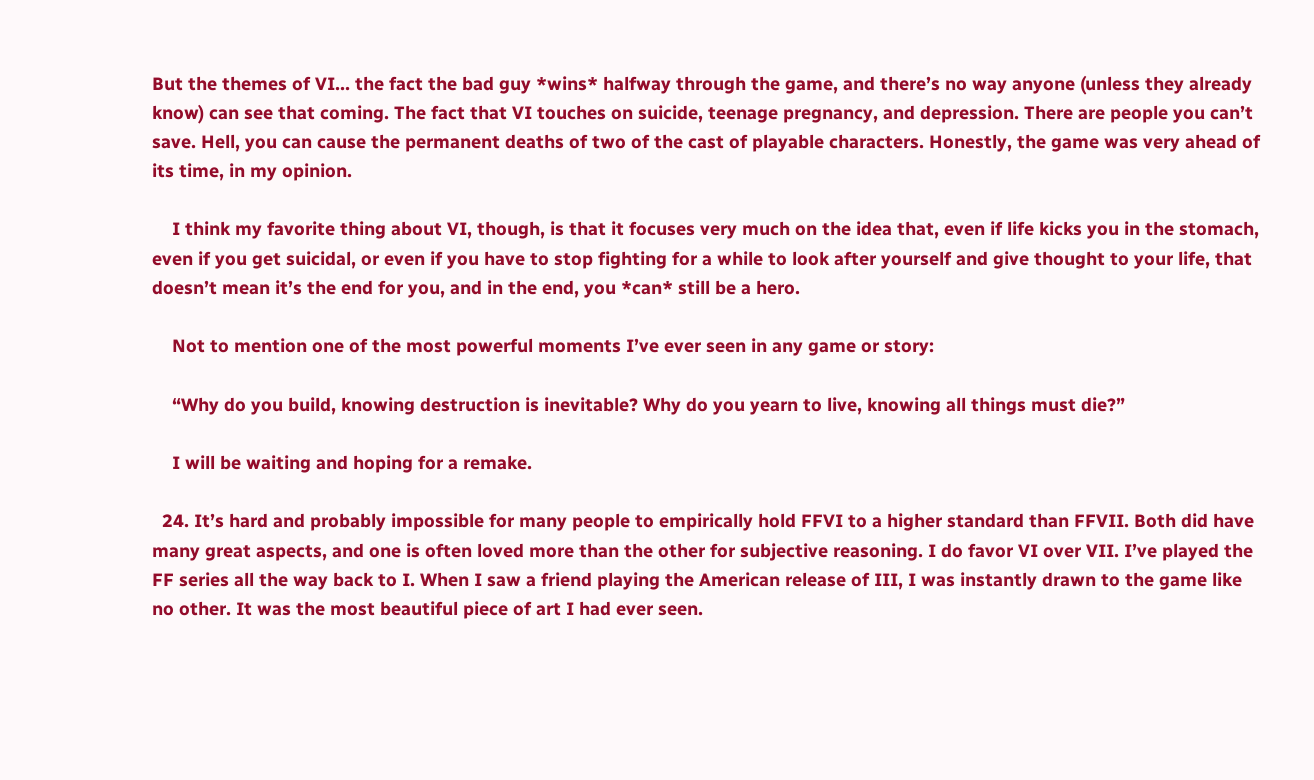But the themes of VI… the fact the bad guy *wins* halfway through the game, and there’s no way anyone (unless they already know) can see that coming. The fact that VI touches on suicide, teenage pregnancy, and depression. There are people you can’t save. Hell, you can cause the permanent deaths of two of the cast of playable characters. Honestly, the game was very ahead of its time, in my opinion.

    I think my favorite thing about VI, though, is that it focuses very much on the idea that, even if life kicks you in the stomach, even if you get suicidal, or even if you have to stop fighting for a while to look after yourself and give thought to your life, that doesn’t mean it’s the end for you, and in the end, you *can* still be a hero.

    Not to mention one of the most powerful moments I’ve ever seen in any game or story:

    “Why do you build, knowing destruction is inevitable? Why do you yearn to live, knowing all things must die?”

    I will be waiting and hoping for a remake.

  24. It’s hard and probably impossible for many people to empirically hold FFVI to a higher standard than FFVII. Both did have many great aspects, and one is often loved more than the other for subjective reasoning. I do favor VI over VII. I’ve played the FF series all the way back to I. When I saw a friend playing the American release of III, I was instantly drawn to the game like no other. It was the most beautiful piece of art I had ever seen.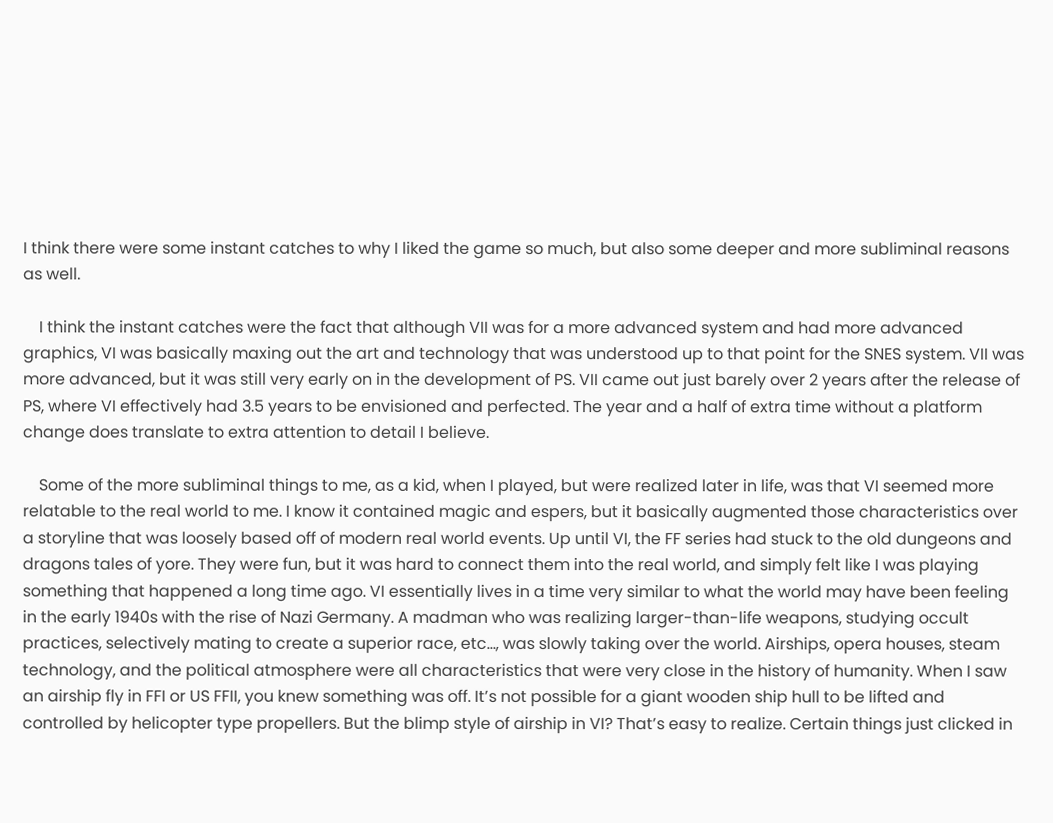I think there were some instant catches to why I liked the game so much, but also some deeper and more subliminal reasons as well.

    I think the instant catches were the fact that although VII was for a more advanced system and had more advanced graphics, VI was basically maxing out the art and technology that was understood up to that point for the SNES system. VII was more advanced, but it was still very early on in the development of PS. VII came out just barely over 2 years after the release of PS, where VI effectively had 3.5 years to be envisioned and perfected. The year and a half of extra time without a platform change does translate to extra attention to detail I believe.

    Some of the more subliminal things to me, as a kid, when I played, but were realized later in life, was that VI seemed more relatable to the real world to me. I know it contained magic and espers, but it basically augmented those characteristics over a storyline that was loosely based off of modern real world events. Up until VI, the FF series had stuck to the old dungeons and dragons tales of yore. They were fun, but it was hard to connect them into the real world, and simply felt like I was playing something that happened a long time ago. VI essentially lives in a time very similar to what the world may have been feeling in the early 1940s with the rise of Nazi Germany. A madman who was realizing larger-than-life weapons, studying occult practices, selectively mating to create a superior race, etc…, was slowly taking over the world. Airships, opera houses, steam technology, and the political atmosphere were all characteristics that were very close in the history of humanity. When I saw an airship fly in FFI or US FFII, you knew something was off. It’s not possible for a giant wooden ship hull to be lifted and controlled by helicopter type propellers. But the blimp style of airship in VI? That’s easy to realize. Certain things just clicked in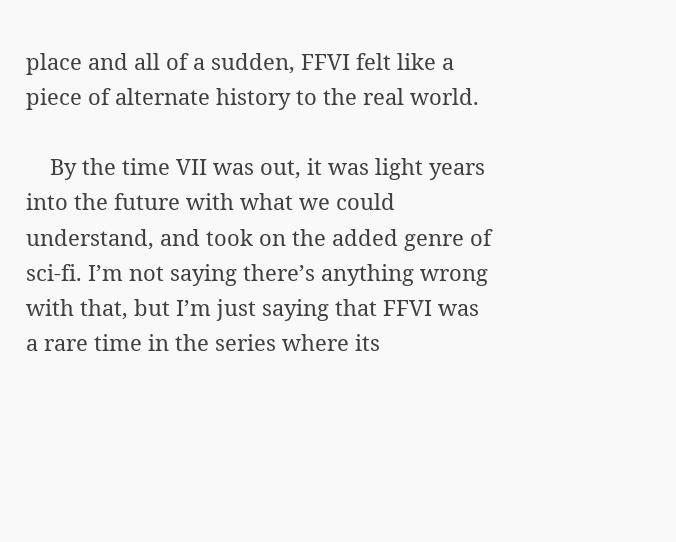place and all of a sudden, FFVI felt like a piece of alternate history to the real world.

    By the time VII was out, it was light years into the future with what we could understand, and took on the added genre of sci-fi. I’m not saying there’s anything wrong with that, but I’m just saying that FFVI was a rare time in the series where its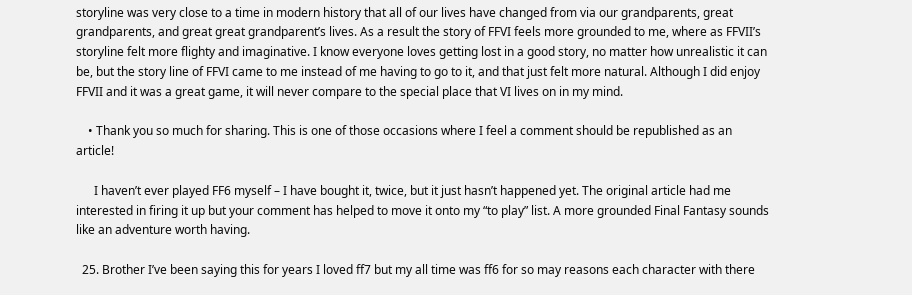storyline was very close to a time in modern history that all of our lives have changed from via our grandparents, great grandparents, and great great grandparent’s lives. As a result the story of FFVI feels more grounded to me, where as FFVII’s storyline felt more flighty and imaginative. I know everyone loves getting lost in a good story, no matter how unrealistic it can be, but the story line of FFVI came to me instead of me having to go to it, and that just felt more natural. Although I did enjoy FFVII and it was a great game, it will never compare to the special place that VI lives on in my mind.

    • Thank you so much for sharing. This is one of those occasions where I feel a comment should be republished as an article!

      I haven’t ever played FF6 myself – I have bought it, twice, but it just hasn’t happened yet. The original article had me interested in firing it up but your comment has helped to move it onto my “to play” list. A more grounded Final Fantasy sounds like an adventure worth having.

  25. Brother I’ve been saying this for years I loved ff7 but my all time was ff6 for so may reasons each character with there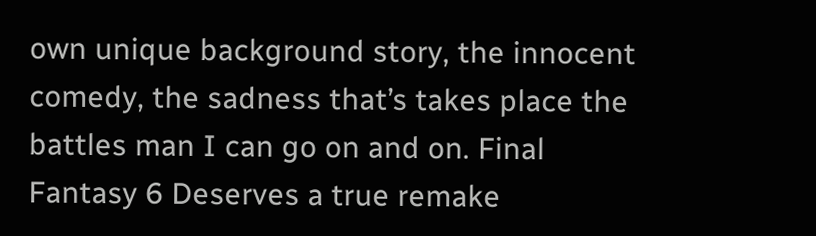own unique background story, the innocent comedy, the sadness that’s takes place the battles man I can go on and on. Final Fantasy 6 Deserves a true remake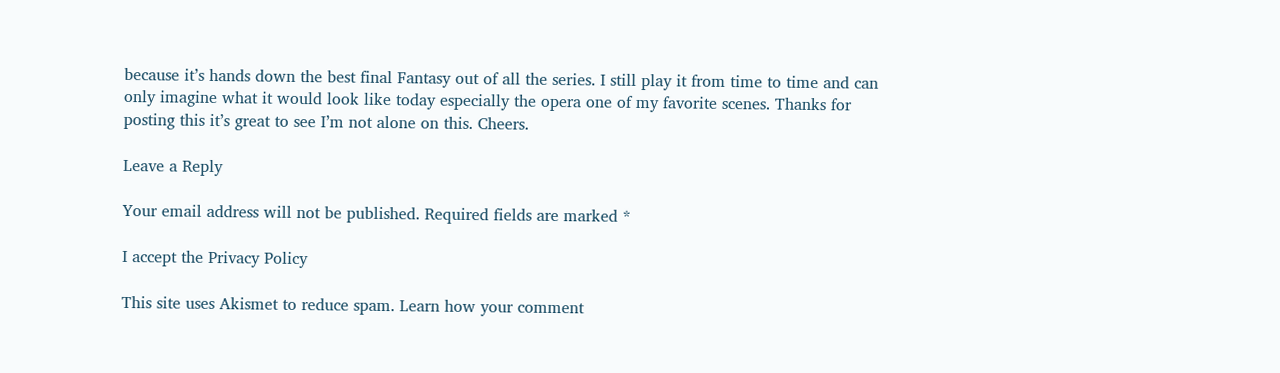because it’s hands down the best final Fantasy out of all the series. I still play it from time to time and can only imagine what it would look like today especially the opera one of my favorite scenes. Thanks for posting this it’s great to see I’m not alone on this. Cheers.

Leave a Reply

Your email address will not be published. Required fields are marked *

I accept the Privacy Policy

This site uses Akismet to reduce spam. Learn how your comment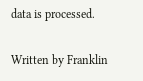data is processed.

Written by Franklin